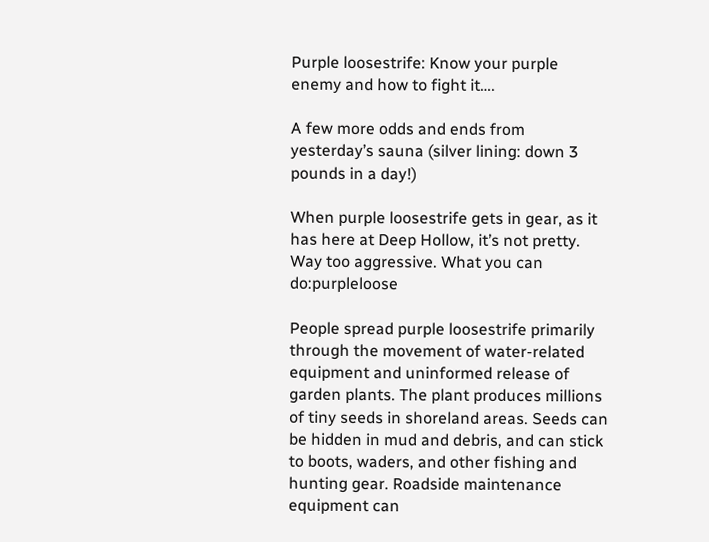Purple loosestrife: Know your purple enemy and how to fight it….

A few more odds and ends from yesterday’s sauna (silver lining: down 3 pounds in a day!)

When purple loosestrife gets in gear, as it has here at Deep Hollow, it’s not pretty. Way too aggressive. What you can do:purpleloose

People spread purple loosestrife primarily through the movement of water-related equipment and uninformed release of garden plants. The plant produces millions of tiny seeds in shoreland areas. Seeds can be hidden in mud and debris, and can stick to boots, waders, and other fishing and hunting gear. Roadside maintenance equipment can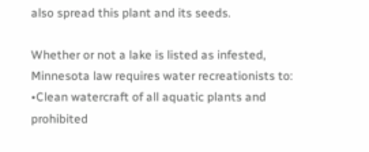also spread this plant and its seeds.

Whether or not a lake is listed as infested, Minnesota law requires water recreationists to:
•Clean watercraft of all aquatic plants and prohibited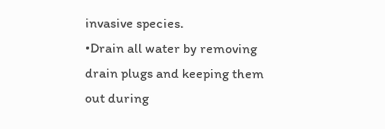invasive species.
•Drain all water by removing drain plugs and keeping them out during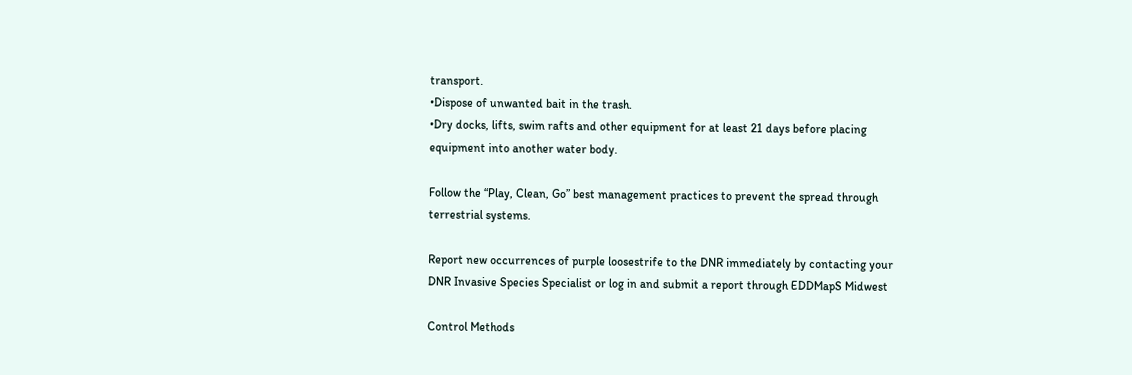transport.
•Dispose of unwanted bait in the trash.
•Dry docks, lifts, swim rafts and other equipment for at least 21 days before placing equipment into another water body.

Follow the “Play, Clean, Go” best management practices to prevent the spread through terrestrial systems.

Report new occurrences of purple loosestrife to the DNR immediately by contacting your DNR Invasive Species Specialist or log in and submit a report through EDDMapS Midwest

Control Methods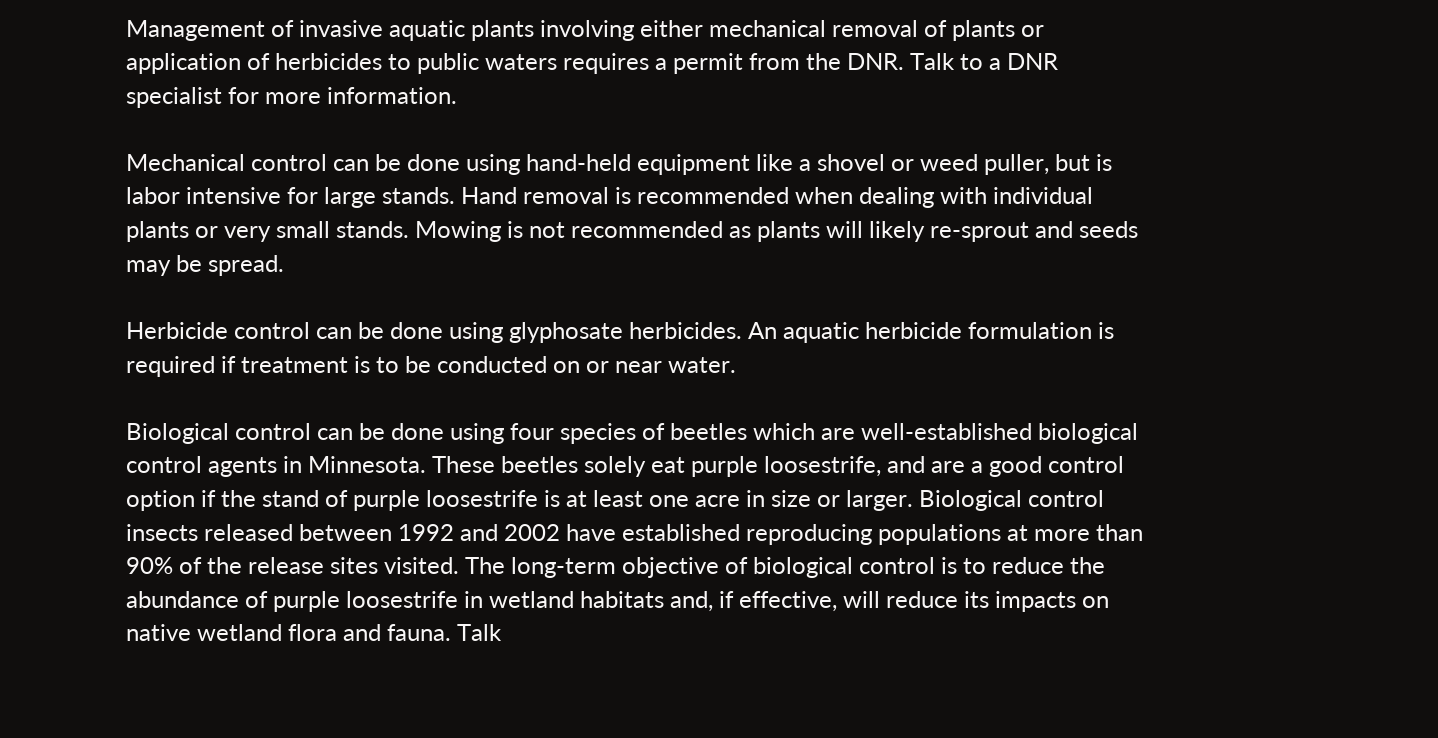Management of invasive aquatic plants involving either mechanical removal of plants or application of herbicides to public waters requires a permit from the DNR. Talk to a DNR specialist for more information.

Mechanical control can be done using hand-held equipment like a shovel or weed puller, but is labor intensive for large stands. Hand removal is recommended when dealing with individual plants or very small stands. Mowing is not recommended as plants will likely re-sprout and seeds may be spread.

Herbicide control can be done using glyphosate herbicides. An aquatic herbicide formulation is required if treatment is to be conducted on or near water.

Biological control can be done using four species of beetles which are well-established biological control agents in Minnesota. These beetles solely eat purple loosestrife, and are a good control option if the stand of purple loosestrife is at least one acre in size or larger. Biological control insects released between 1992 and 2002 have established reproducing populations at more than 90% of the release sites visited. The long-term objective of biological control is to reduce the abundance of purple loosestrife in wetland habitats and, if effective, will reduce its impacts on native wetland flora and fauna. Talk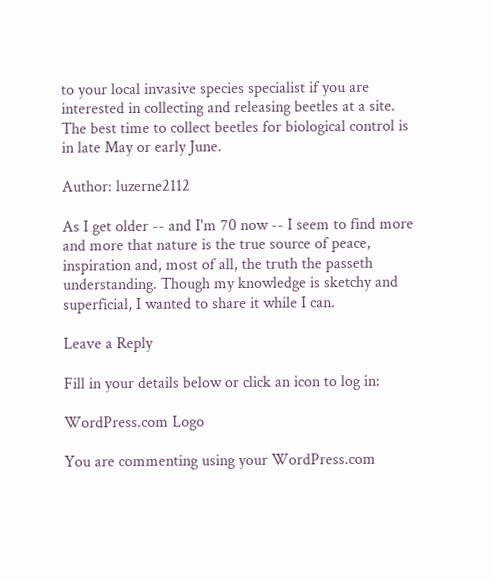to your local invasive species specialist if you are interested in collecting and releasing beetles at a site. The best time to collect beetles for biological control is in late May or early June.

Author: luzerne2112

As I get older -- and I'm 70 now -- I seem to find more and more that nature is the true source of peace, inspiration and, most of all, the truth the passeth understanding. Though my knowledge is sketchy and superficial, I wanted to share it while I can.

Leave a Reply

Fill in your details below or click an icon to log in:

WordPress.com Logo

You are commenting using your WordPress.com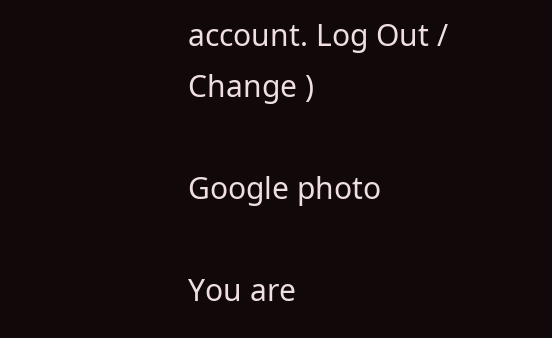account. Log Out /  Change )

Google photo

You are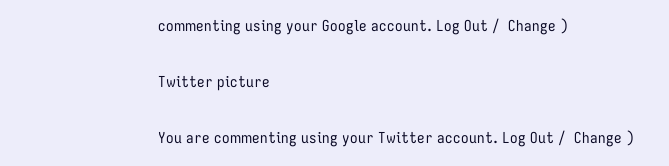commenting using your Google account. Log Out /  Change )

Twitter picture

You are commenting using your Twitter account. Log Out /  Change )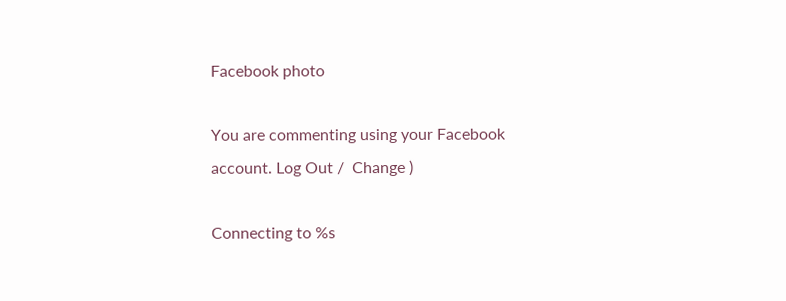Facebook photo

You are commenting using your Facebook account. Log Out /  Change )

Connecting to %s